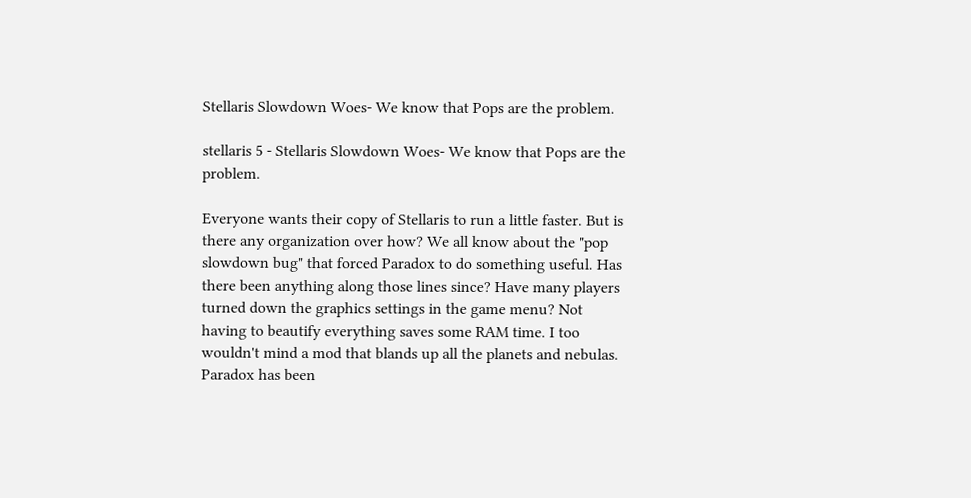Stellaris Slowdown Woes- We know that Pops are the problem.

stellaris 5 - Stellaris Slowdown Woes- We know that Pops are the problem.

Everyone wants their copy of Stellaris to run a little faster. But is there any organization over how? We all know about the "pop slowdown bug" that forced Paradox to do something useful. Has there been anything along those lines since? Have many players turned down the graphics settings in the game menu? Not having to beautify everything saves some RAM time. I too wouldn't mind a mod that blands up all the planets and nebulas. Paradox has been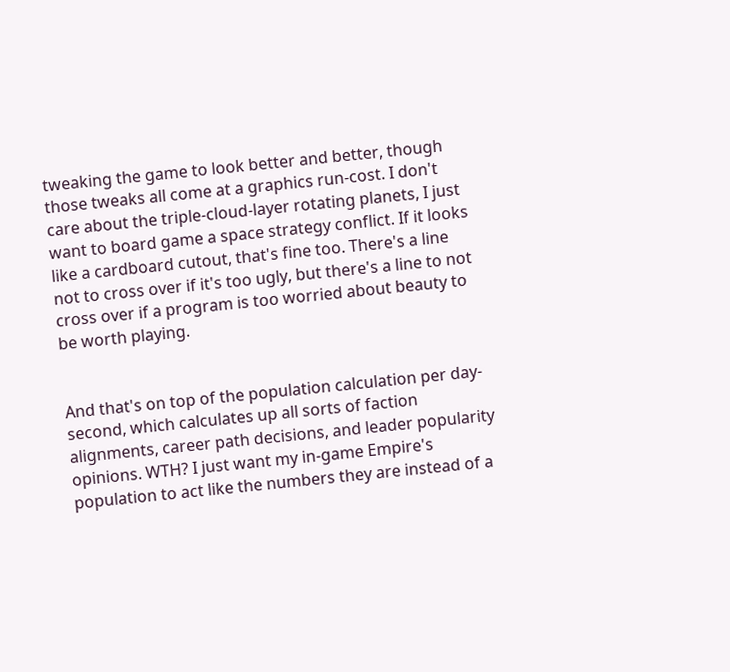tweaking the game to look better and better, though those tweaks all come at a graphics run-cost. I don't care about the triple-cloud-layer rotating planets, I just want to board game a space strategy conflict. If it looks like a cardboard cutout, that's fine too. There's a line not to cross over if it's too ugly, but there's a line to not cross over if a program is too worried about beauty to be worth playing.


And that's on top of the population calculation per day-second, which calculates up all sorts of faction alignments, career path decisions, and leader popularity opinions. WTH? I just want my in-game Empire's population to act like the numbers they are instead of a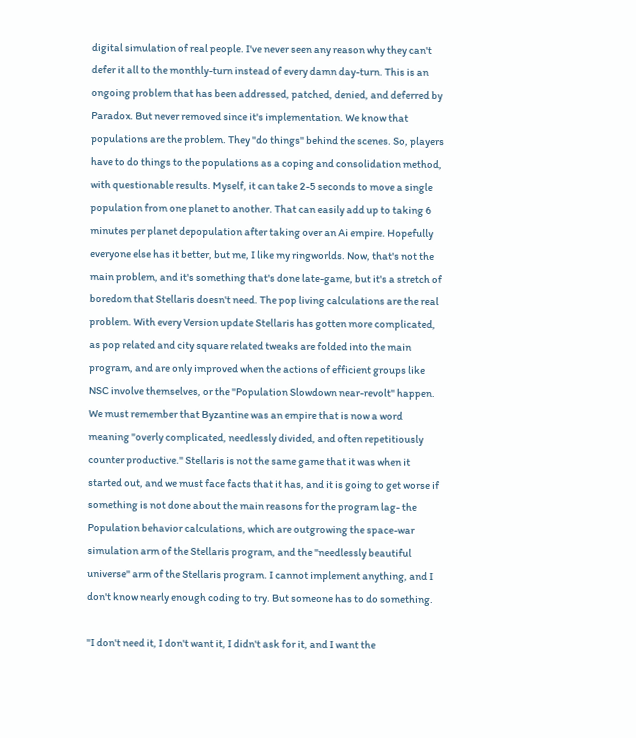digital simulation of real people. I've never seen any reason why they can't defer it all to the monthly-turn instead of every damn day-turn. This is an ongoing problem that has been addressed, patched, denied, and deferred by Paradox. But never removed since it's implementation. We know that populations are the problem. They "do things" behind the scenes. So, players have to do things to the populations as a coping and consolidation method, with questionable results. Myself, it can take 2-5 seconds to move a single population from one planet to another. That can easily add up to taking 6 minutes per planet depopulation after taking over an Ai empire. Hopefully everyone else has it better, but me, I like my ringworlds. Now, that's not the main problem, and it's something that's done late-game, but it's a stretch of boredom that Stellaris doesn't need. The pop living calculations are the real problem. With every Version update Stellaris has gotten more complicated, as pop related and city square related tweaks are folded into the main program, and are only improved when the actions of efficient groups like NSC involve themselves, or the "Population Slowdown near-revolt" happen. We must remember that Byzantine was an empire that is now a word meaning "overly complicated, needlessly divided, and often repetitiously counter productive." Stellaris is not the same game that it was when it started out, and we must face facts that it has, and it is going to get worse if something is not done about the main reasons for the program lag- the Population behavior calculations, which are outgrowing the space-war simulation arm of the Stellaris program, and the "needlessly beautiful universe" arm of the Stellaris program. I cannot implement anything, and I don't know nearly enough coding to try. But someone has to do something.

"I don't need it, I don't want it, I didn't ask for it, and I want the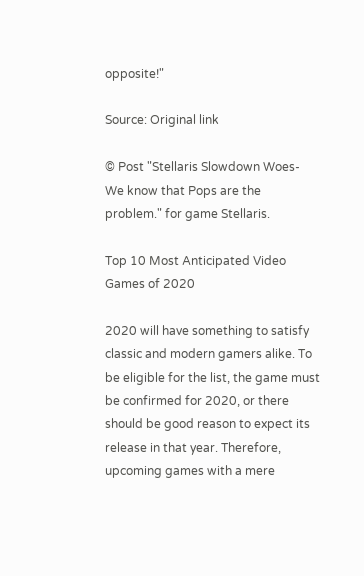opposite!"

Source: Original link

© Post "Stellaris Slowdown Woes- We know that Pops are the problem." for game Stellaris.

Top 10 Most Anticipated Video Games of 2020

2020 will have something to satisfy classic and modern gamers alike. To be eligible for the list, the game must be confirmed for 2020, or there should be good reason to expect its release in that year. Therefore, upcoming games with a mere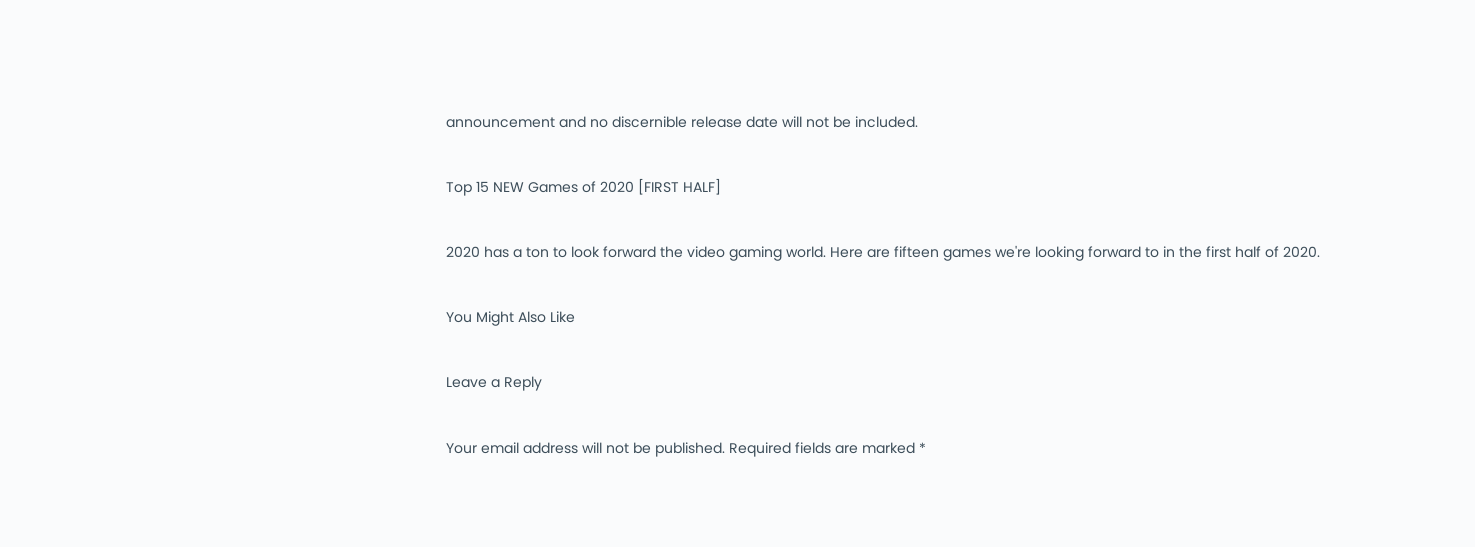announcement and no discernible release date will not be included.

Top 15 NEW Games of 2020 [FIRST HALF]

2020 has a ton to look forward the video gaming world. Here are fifteen games we're looking forward to in the first half of 2020.

You Might Also Like

Leave a Reply

Your email address will not be published. Required fields are marked *